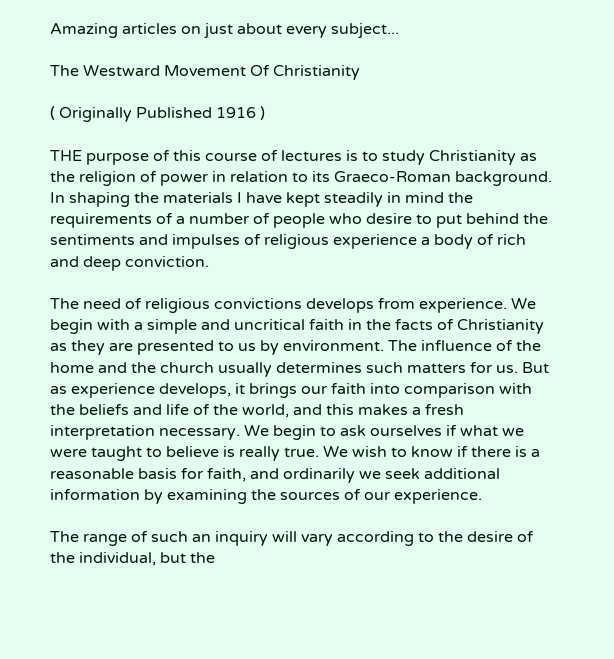Amazing articles on just about every subject...

The Westward Movement Of Christianity

( Originally Published 1916 )

THE purpose of this course of lectures is to study Christianity as the religion of power in relation to its Graeco-Roman background. In shaping the materials I have kept steadily in mind the requirements of a number of people who desire to put behind the sentiments and impulses of religious experience a body of rich and deep conviction.

The need of religious convictions develops from experience. We begin with a simple and uncritical faith in the facts of Christianity as they are presented to us by environment. The influence of the home and the church usually determines such matters for us. But as experience develops, it brings our faith into comparison with the beliefs and life of the world, and this makes a fresh interpretation necessary. We begin to ask ourselves if what we were taught to believe is really true. We wish to know if there is a reasonable basis for faith, and ordinarily we seek additional information by examining the sources of our experience.

The range of such an inquiry will vary according to the desire of the individual, but the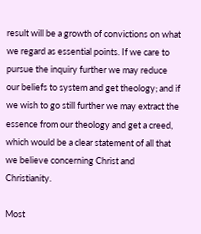result will be a growth of convictions on what we regard as essential points. If we care to pursue the inquiry further we may reduce our beliefs to system and get theology; and if we wish to go still further we may extract the essence from our theology and get a creed, which would be a clear statement of all that we believe concerning Christ and Christianity.

Most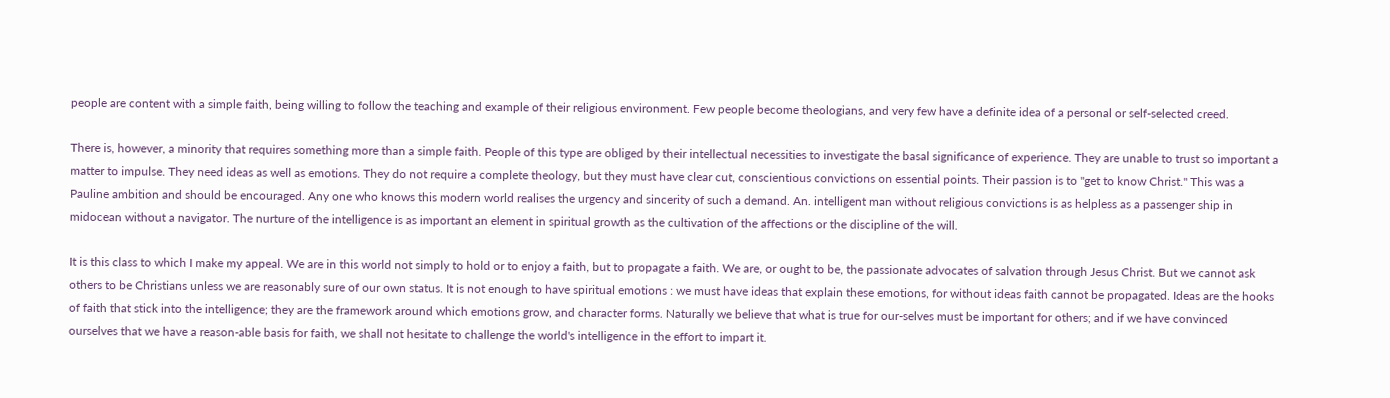people are content with a simple faith, being willing to follow the teaching and example of their religious environment. Few people become theologians, and very few have a definite idea of a personal or self-selected creed.

There is, however, a minority that requires something more than a simple faith. People of this type are obliged by their intellectual necessities to investigate the basal significance of experience. They are unable to trust so important a matter to impulse. They need ideas as well as emotions. They do not require a complete theology, but they must have clear cut, conscientious convictions on essential points. Their passion is to "get to know Christ." This was a Pauline ambition and should be encouraged. Any one who knows this modern world realises the urgency and sincerity of such a demand. An. intelligent man without religious convictions is as helpless as a passenger ship in midocean without a navigator. The nurture of the intelligence is as important an element in spiritual growth as the cultivation of the affections or the discipline of the will.

It is this class to which I make my appeal. We are in this world not simply to hold or to enjoy a faith, but to propagate a faith. We are, or ought to be, the passionate advocates of salvation through Jesus Christ. But we cannot ask others to be Christians unless we are reasonably sure of our own status. It is not enough to have spiritual emotions : we must have ideas that explain these emotions, for without ideas faith cannot be propagated. Ideas are the hooks of faith that stick into the intelligence; they are the framework around which emotions grow, and character forms. Naturally we believe that what is true for our-selves must be important for others; and if we have convinced ourselves that we have a reason-able basis for faith, we shall not hesitate to challenge the world's intelligence in the effort to impart it.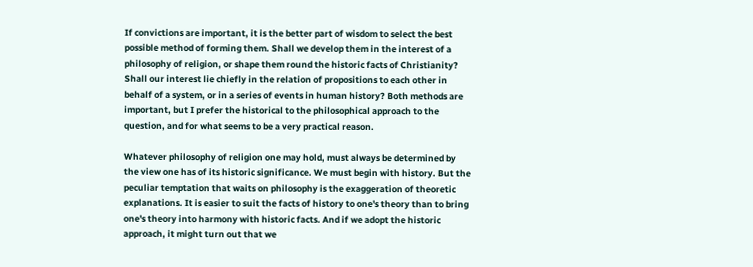If convictions are important, it is the better part of wisdom to select the best possible method of forming them. Shall we develop them in the interest of a philosophy of religion, or shape them round the historic facts of Christianity? Shall our interest lie chiefly in the relation of propositions to each other in behalf of a system, or in a series of events in human history? Both methods are important, but I prefer the historical to the philosophical approach to the question, and for what seems to be a very practical reason.

Whatever philosophy of religion one may hold, must always be determined by the view one has of its historic significance. We must begin with history. But the peculiar temptation that waits on philosophy is the exaggeration of theoretic explanations. It is easier to suit the facts of history to one's theory than to bring one's theory into harmony with historic facts. And if we adopt the historic approach, it might turn out that we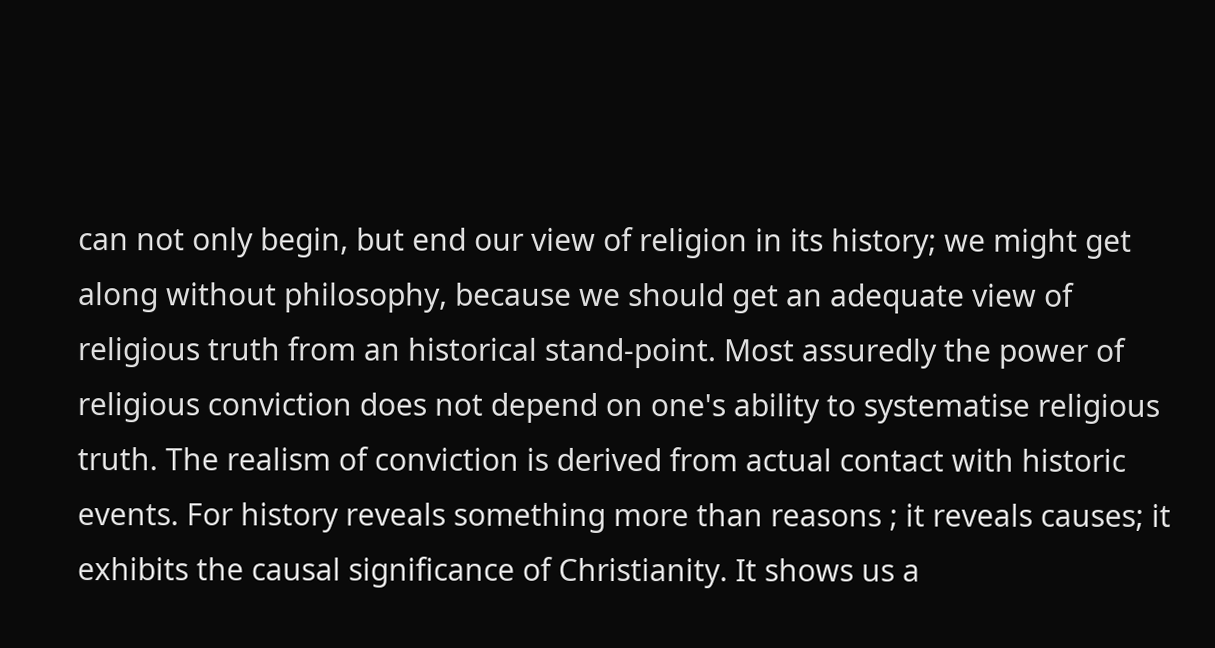can not only begin, but end our view of religion in its history; we might get along without philosophy, because we should get an adequate view of religious truth from an historical stand-point. Most assuredly the power of religious conviction does not depend on one's ability to systematise religious truth. The realism of conviction is derived from actual contact with historic events. For history reveals something more than reasons ; it reveals causes; it exhibits the causal significance of Christianity. It shows us a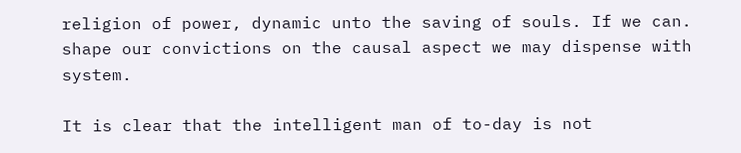religion of power, dynamic unto the saving of souls. If we can. shape our convictions on the causal aspect we may dispense with system.

It is clear that the intelligent man of to-day is not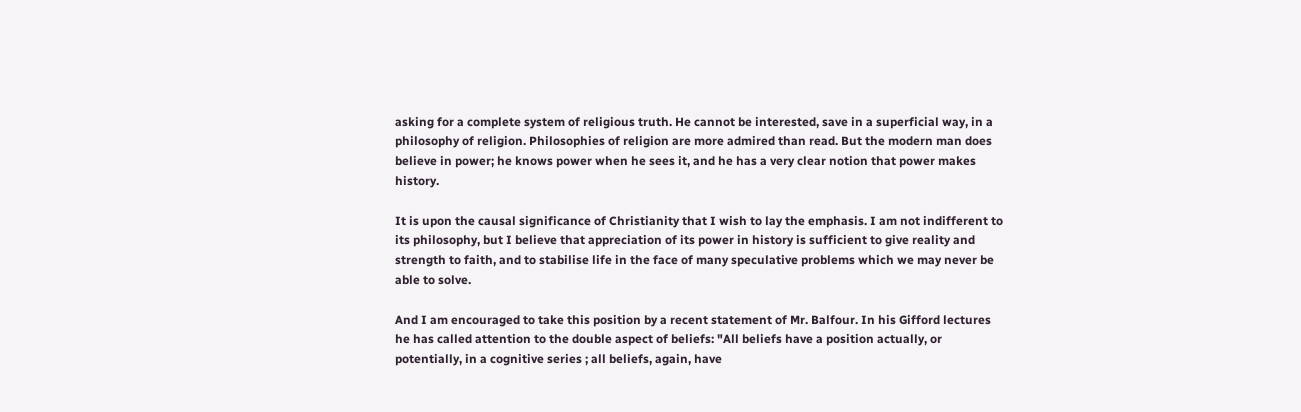asking for a complete system of religious truth. He cannot be interested, save in a superficial way, in a philosophy of religion. Philosophies of religion are more admired than read. But the modern man does believe in power; he knows power when he sees it, and he has a very clear notion that power makes history.

It is upon the causal significance of Christianity that I wish to lay the emphasis. I am not indifferent to its philosophy, but I believe that appreciation of its power in history is sufficient to give reality and strength to faith, and to stabilise life in the face of many speculative problems which we may never be able to solve.

And I am encouraged to take this position by a recent statement of Mr. Balfour. In his Gifford lectures he has called attention to the double aspect of beliefs: "All beliefs have a position actually, or potentially, in a cognitive series ; all beliefs, again, have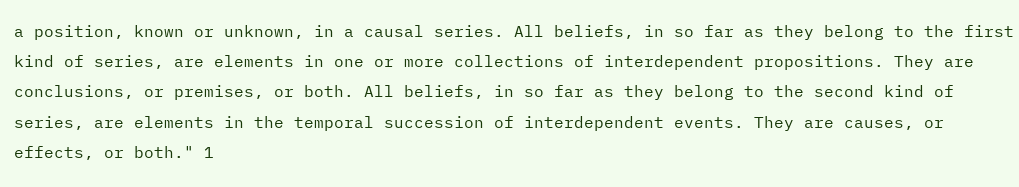a position, known or unknown, in a causal series. All beliefs, in so far as they belong to the first kind of series, are elements in one or more collections of interdependent propositions. They are conclusions, or premises, or both. All beliefs, in so far as they belong to the second kind of series, are elements in the temporal succession of interdependent events. They are causes, or effects, or both." 1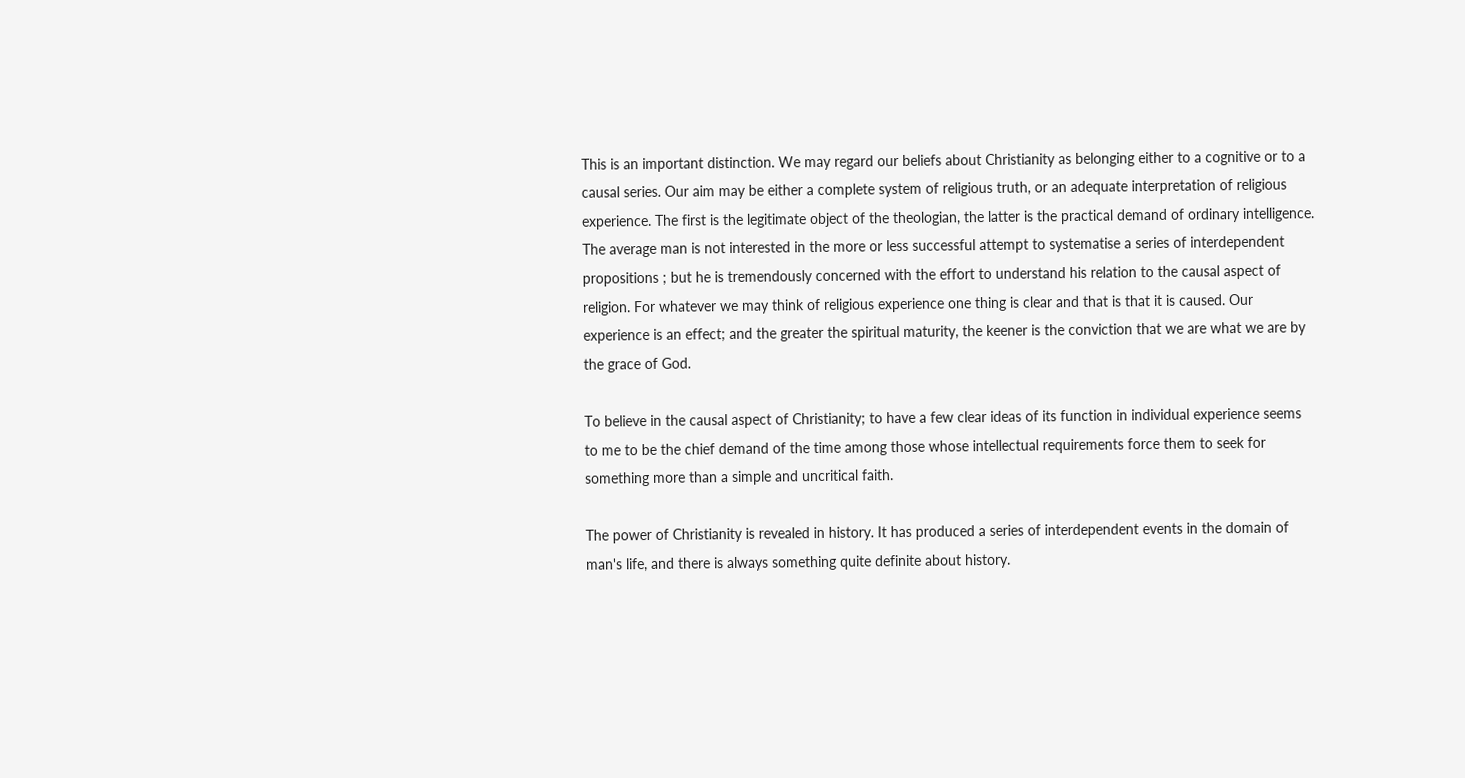This is an important distinction. We may regard our beliefs about Christianity as belonging either to a cognitive or to a causal series. Our aim may be either a complete system of religious truth, or an adequate interpretation of religious experience. The first is the legitimate object of the theologian, the latter is the practical demand of ordinary intelligence. The average man is not interested in the more or less successful attempt to systematise a series of interdependent propositions ; but he is tremendously concerned with the effort to understand his relation to the causal aspect of religion. For whatever we may think of religious experience one thing is clear and that is that it is caused. Our experience is an effect; and the greater the spiritual maturity, the keener is the conviction that we are what we are by the grace of God.

To believe in the causal aspect of Christianity; to have a few clear ideas of its function in individual experience seems to me to be the chief demand of the time among those whose intellectual requirements force them to seek for something more than a simple and uncritical faith.

The power of Christianity is revealed in history. It has produced a series of interdependent events in the domain of man's life, and there is always something quite definite about history.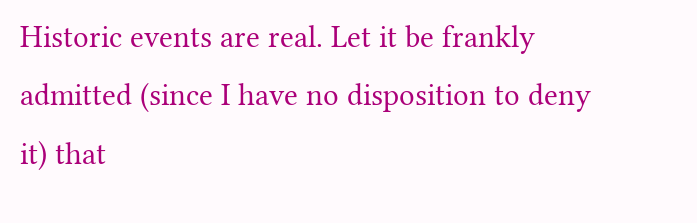Historic events are real. Let it be frankly admitted (since I have no disposition to deny it) that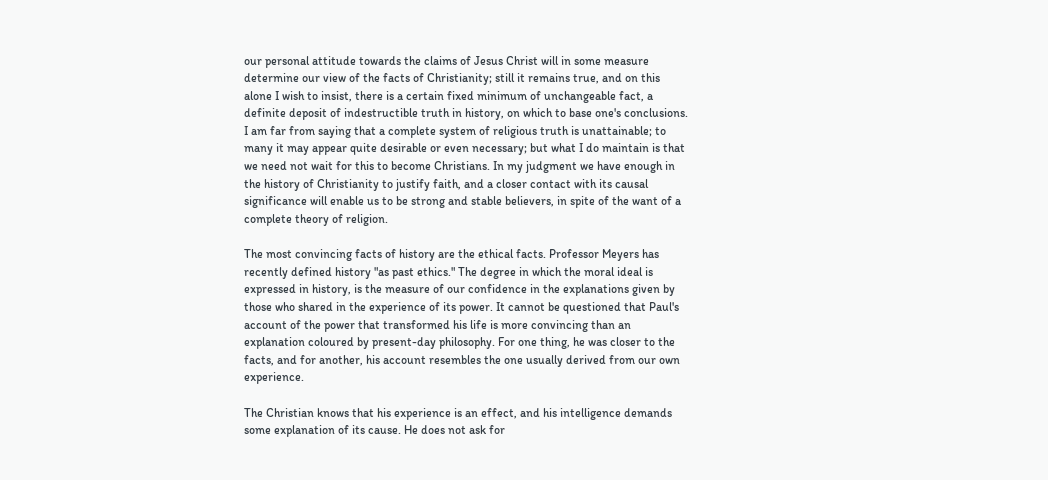our personal attitude towards the claims of Jesus Christ will in some measure determine our view of the facts of Christianity; still it remains true, and on this alone I wish to insist, there is a certain fixed minimum of unchangeable fact, a definite deposit of indestructible truth in history, on which to base one's conclusions. I am far from saying that a complete system of religious truth is unattainable; to many it may appear quite desirable or even necessary; but what I do maintain is that we need not wait for this to become Christians. In my judgment we have enough in the history of Christianity to justify faith, and a closer contact with its causal significance will enable us to be strong and stable believers, in spite of the want of a complete theory of religion.

The most convincing facts of history are the ethical facts. Professor Meyers has recently defined history "as past ethics." The degree in which the moral ideal is expressed in history, is the measure of our confidence in the explanations given by those who shared in the experience of its power. It cannot be questioned that Paul's account of the power that transformed his life is more convincing than an explanation coloured by present-day philosophy. For one thing, he was closer to the facts, and for another, his account resembles the one usually derived from our own experience.

The Christian knows that his experience is an effect, and his intelligence demands some explanation of its cause. He does not ask for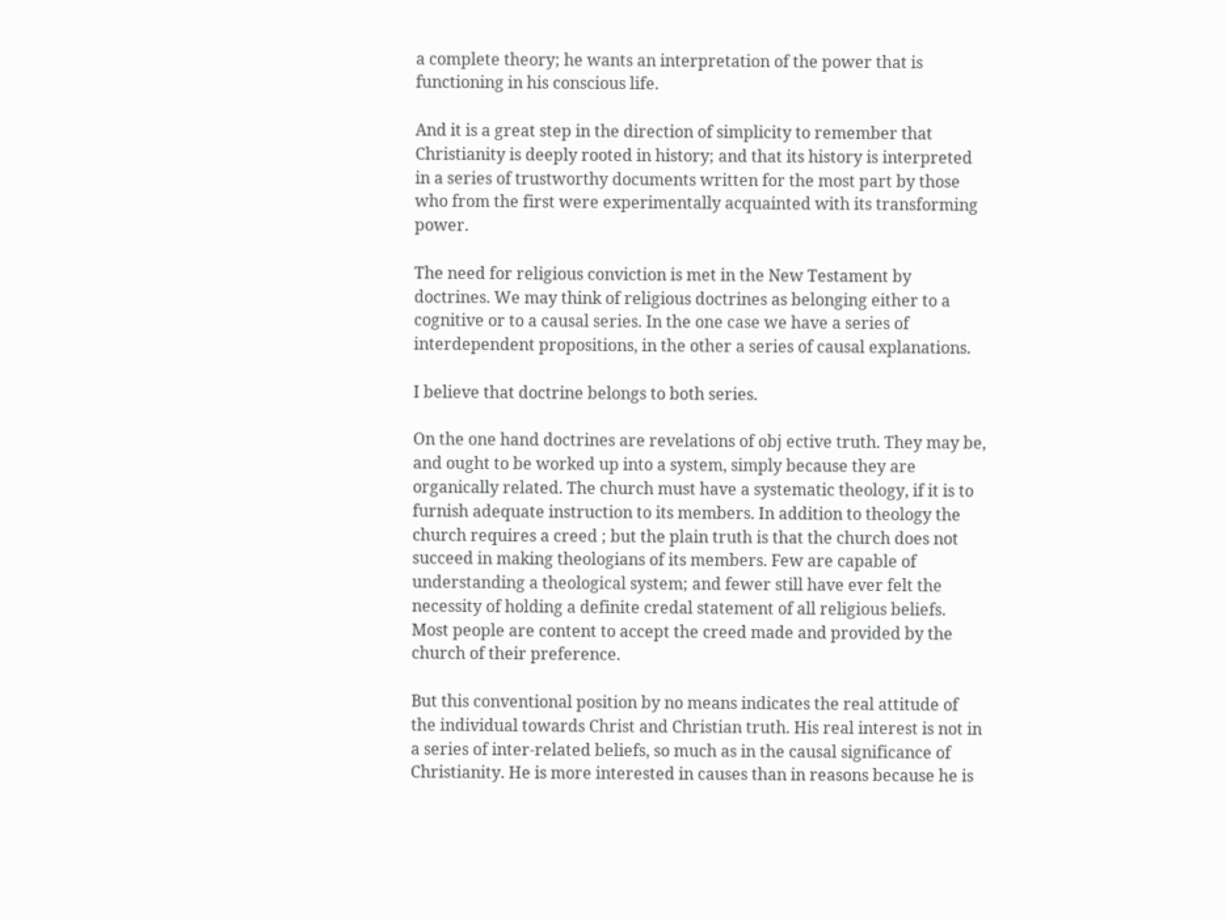a complete theory; he wants an interpretation of the power that is functioning in his conscious life.

And it is a great step in the direction of simplicity to remember that Christianity is deeply rooted in history; and that its history is interpreted in a series of trustworthy documents written for the most part by those who from the first were experimentally acquainted with its transforming power.

The need for religious conviction is met in the New Testament by doctrines. We may think of religious doctrines as belonging either to a cognitive or to a causal series. In the one case we have a series of interdependent propositions, in the other a series of causal explanations.

I believe that doctrine belongs to both series.

On the one hand doctrines are revelations of obj ective truth. They may be, and ought to be worked up into a system, simply because they are organically related. The church must have a systematic theology, if it is to furnish adequate instruction to its members. In addition to theology the church requires a creed ; but the plain truth is that the church does not succeed in making theologians of its members. Few are capable of understanding a theological system; and fewer still have ever felt the necessity of holding a definite credal statement of all religious beliefs. Most people are content to accept the creed made and provided by the church of their preference.

But this conventional position by no means indicates the real attitude of the individual towards Christ and Christian truth. His real interest is not in a series of inter-related beliefs, so much as in the causal significance of Christianity. He is more interested in causes than in reasons because he is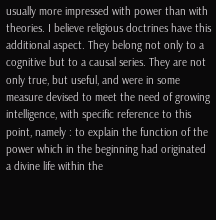usually more impressed with power than with theories. I believe religious doctrines have this additional aspect. They belong not only to a cognitive but to a causal series. They are not only true, but useful, and were in some measure devised to meet the need of growing intelligence, with specific reference to this point, namely : to explain the function of the power which in the beginning had originated a divine life within the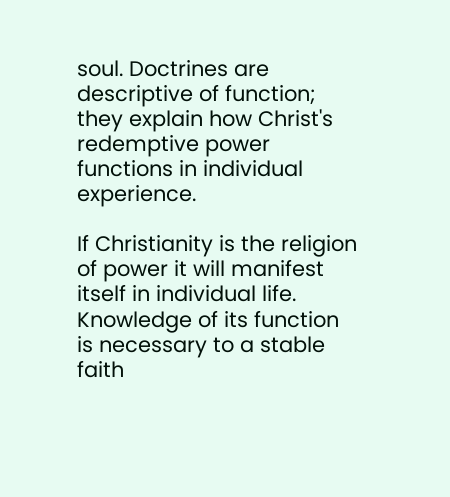soul. Doctrines are descriptive of function; they explain how Christ's redemptive power functions in individual experience.

If Christianity is the religion of power it will manifest itself in individual life. Knowledge of its function is necessary to a stable faith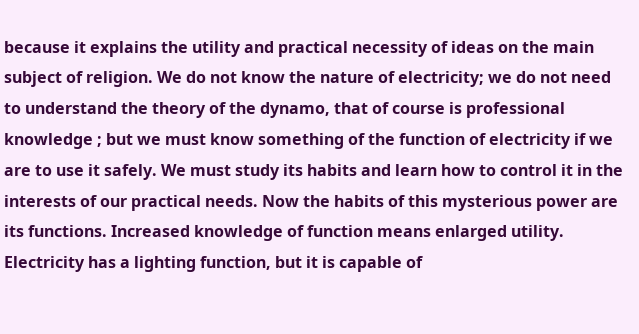because it explains the utility and practical necessity of ideas on the main subject of religion. We do not know the nature of electricity; we do not need to understand the theory of the dynamo, that of course is professional knowledge ; but we must know something of the function of electricity if we are to use it safely. We must study its habits and learn how to control it in the interests of our practical needs. Now the habits of this mysterious power are its functions. Increased knowledge of function means enlarged utility. Electricity has a lighting function, but it is capable of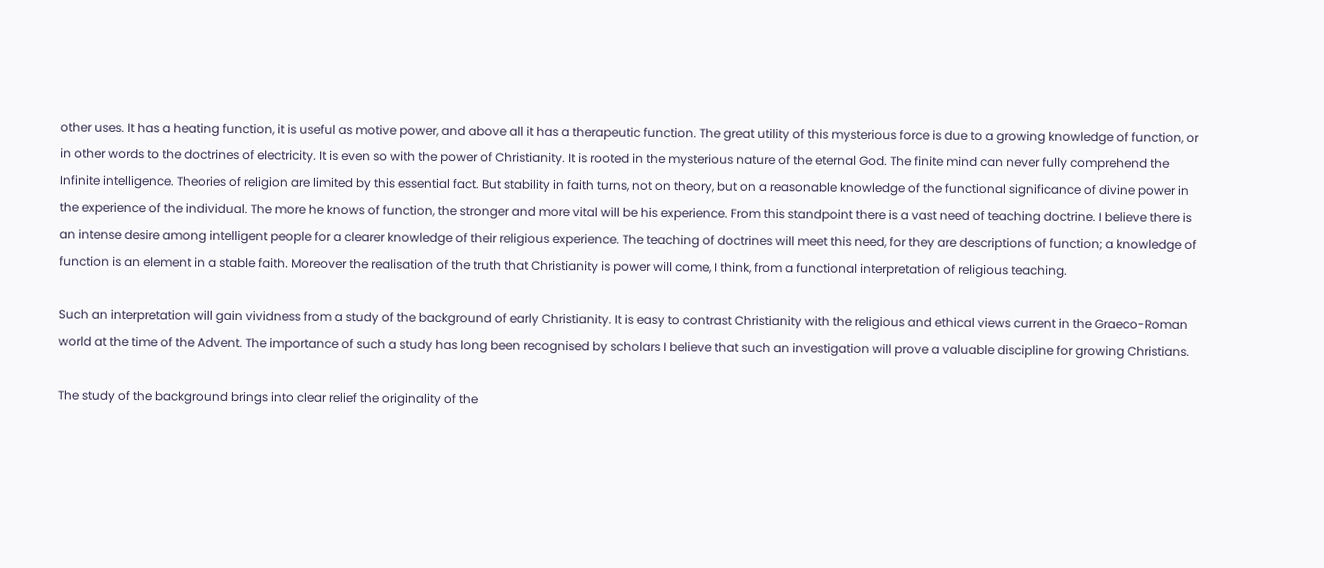other uses. It has a heating function, it is useful as motive power, and above all it has a therapeutic function. The great utility of this mysterious force is due to a growing knowledge of function, or in other words to the doctrines of electricity. It is even so with the power of Christianity. It is rooted in the mysterious nature of the eternal God. The finite mind can never fully comprehend the Infinite intelligence. Theories of religion are limited by this essential fact. But stability in faith turns, not on theory, but on a reasonable knowledge of the functional significance of divine power in the experience of the individual. The more he knows of function, the stronger and more vital will be his experience. From this standpoint there is a vast need of teaching doctrine. I believe there is an intense desire among intelligent people for a clearer knowledge of their religious experience. The teaching of doctrines will meet this need, for they are descriptions of function; a knowledge of function is an element in a stable faith. Moreover the realisation of the truth that Christianity is power will come, I think, from a functional interpretation of religious teaching.

Such an interpretation will gain vividness from a study of the background of early Christianity. It is easy to contrast Christianity with the religious and ethical views current in the Graeco-Roman world at the time of the Advent. The importance of such a study has long been recognised by scholars I believe that such an investigation will prove a valuable discipline for growing Christians.

The study of the background brings into clear relief the originality of the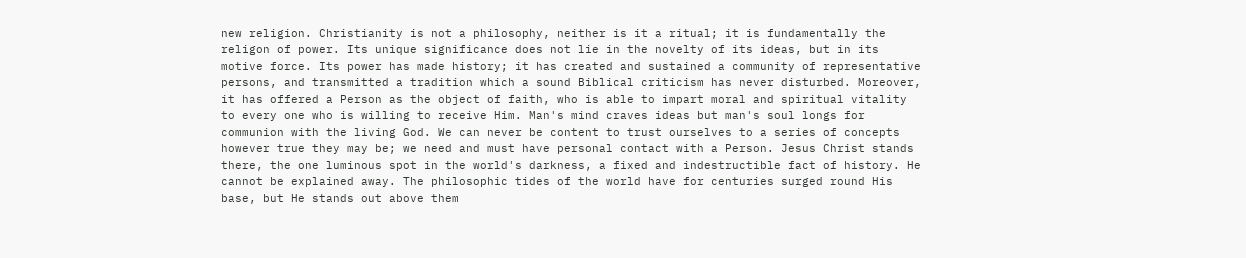new religion. Christianity is not a philosophy, neither is it a ritual; it is fundamentally the religon of power. Its unique significance does not lie in the novelty of its ideas, but in its motive force. Its power has made history; it has created and sustained a community of representative persons, and transmitted a tradition which a sound Biblical criticism has never disturbed. Moreover, it has offered a Person as the object of faith, who is able to impart moral and spiritual vitality to every one who is willing to receive Him. Man's mind craves ideas but man's soul longs for communion with the living God. We can never be content to trust ourselves to a series of concepts however true they may be; we need and must have personal contact with a Person. Jesus Christ stands there, the one luminous spot in the world's darkness, a fixed and indestructible fact of history. He cannot be explained away. The philosophic tides of the world have for centuries surged round His base, but He stands out above them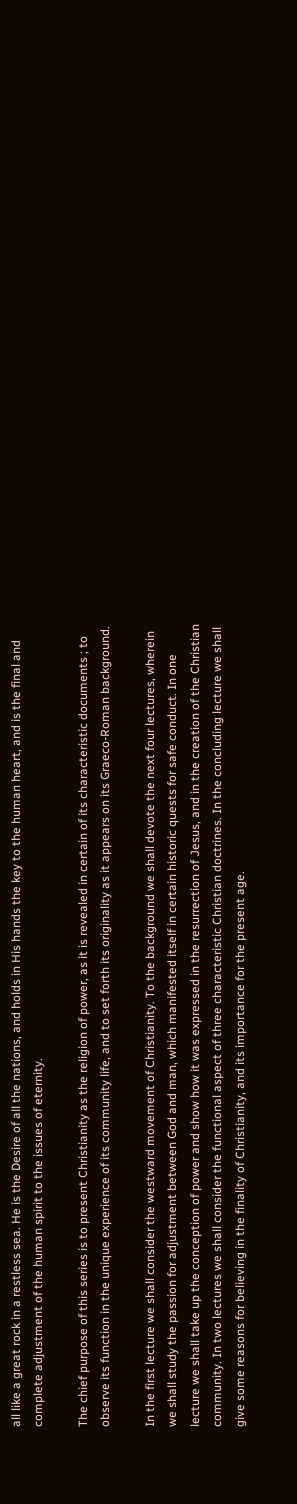all like a great rock in a restless sea. He is the Desire of all the nations, and holds in His hands the key to the human heart, and is the final and complete adjustment of the human spirit to the issues of eternity.

The chief purpose of this series is to present Christianity as the religion of power, as it is revealed in certain of its characteristic documents ; to observe its function in the unique experience of its community life, and to set forth its originality as it appears on its Graeco-Roman background.

In the first lecture we shall consider the westward movement of Christianity. To the background we shall devote the next four lectures, wherein we shall study the passion for adjustment between God and man, which manifested itself in certain historic quests for safe conduct. In one lecture we shall take up the conception of power and show how it was expressed in the resurrection of Jesus, and in the creation of the Christian community. In two lectures we shall consider the functional aspect of three characteristic Christian doctrines. In the concluding lecture we shall give some reasons for believing in the finality of Christianity, and its importance for the present age.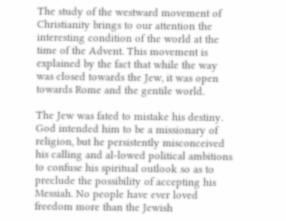The study of the westward movement of Christianity brings to our attention the interesting condition of the world at the time of the Advent. This movement is explained by the fact that while the way was closed towards the Jew, it was open towards Rome and the gentile world.

The Jew was fated to mistake his destiny. God intended him to be a missionary of religion, but he persistently misconceived his calling and al-lowed political ambitions to confuse his spiritual outlook so as to preclude the possibility of accepting his Messiah. No people have ever loved freedom more than the Jewish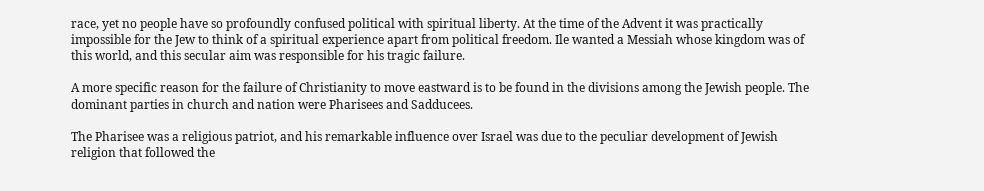race, yet no people have so profoundly confused political with spiritual liberty. At the time of the Advent it was practically impossible for the Jew to think of a spiritual experience apart from political freedom. Ile wanted a Messiah whose kingdom was of this world, and this secular aim was responsible for his tragic failure.

A more specific reason for the failure of Christianity to move eastward is to be found in the divisions among the Jewish people. The dominant parties in church and nation were Pharisees and Sadducees.

The Pharisee was a religious patriot, and his remarkable influence over Israel was due to the peculiar development of Jewish religion that followed the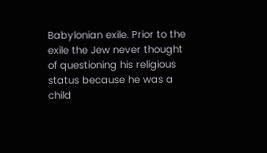Babylonian exile. Prior to the exile the Jew never thought of questioning his religious status because he was a child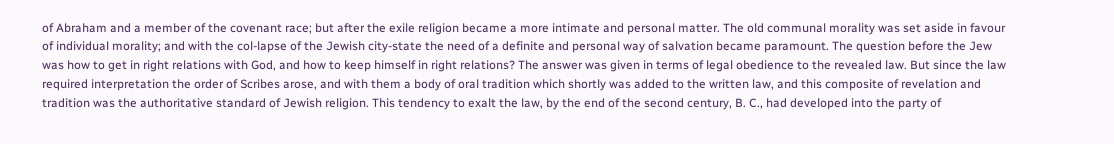of Abraham and a member of the covenant race; but after the exile religion became a more intimate and personal matter. The old communal morality was set aside in favour of individual morality; and with the col-lapse of the Jewish city-state the need of a definite and personal way of salvation became paramount. The question before the Jew was how to get in right relations with God, and how to keep himself in right relations? The answer was given in terms of legal obedience to the revealed law. But since the law required interpretation the order of Scribes arose, and with them a body of oral tradition which shortly was added to the written law, and this composite of revelation and tradition was the authoritative standard of Jewish religion. This tendency to exalt the law, by the end of the second century, B. C., had developed into the party of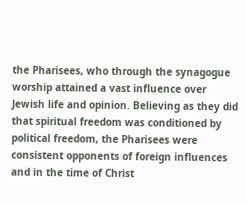the Pharisees, who through the synagogue worship attained a vast influence over Jewish life and opinion. Believing as they did that spiritual freedom was conditioned by political freedom, the Pharisees were consistent opponents of foreign influences and in the time of Christ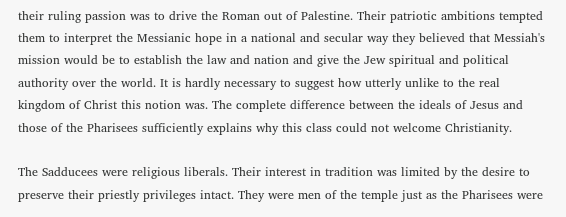their ruling passion was to drive the Roman out of Palestine. Their patriotic ambitions tempted them to interpret the Messianic hope in a national and secular way they believed that Messiah's mission would be to establish the law and nation and give the Jew spiritual and political authority over the world. It is hardly necessary to suggest how utterly unlike to the real kingdom of Christ this notion was. The complete difference between the ideals of Jesus and those of the Pharisees sufficiently explains why this class could not welcome Christianity.

The Sadducees were religious liberals. Their interest in tradition was limited by the desire to preserve their priestly privileges intact. They were men of the temple just as the Pharisees were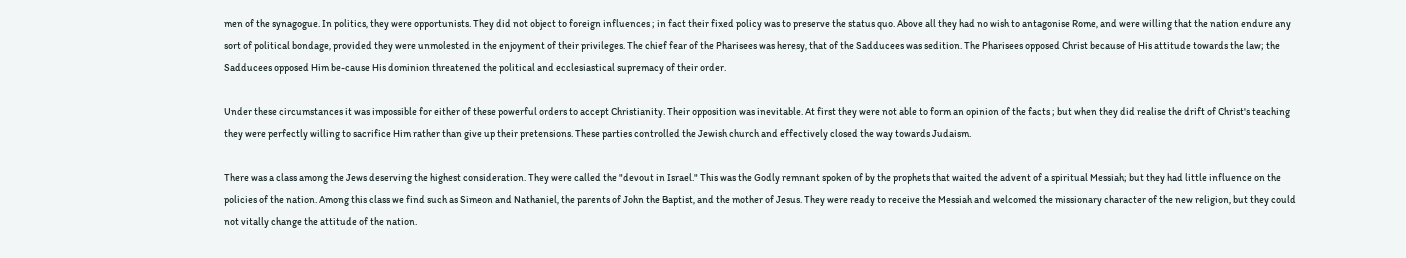men of the synagogue. In politics, they were opportunists. They did not object to foreign influences ; in fact their fixed policy was to preserve the status quo. Above all they had no wish to antagonise Rome, and were willing that the nation endure any sort of political bondage, provided they were unmolested in the enjoyment of their privileges. The chief fear of the Pharisees was heresy, that of the Sadducees was sedition. The Pharisees opposed Christ because of His attitude towards the law; the Sadducees opposed Him be-cause His dominion threatened the political and ecclesiastical supremacy of their order.

Under these circumstances it was impossible for either of these powerful orders to accept Christianity. Their opposition was inevitable. At first they were not able to form an opinion of the facts ; but when they did realise the drift of Christ's teaching they were perfectly willing to sacrifice Him rather than give up their pretensions. These parties controlled the Jewish church and effectively closed the way towards Judaism.

There was a class among the Jews deserving the highest consideration. They were called the "devout in Israel." This was the Godly remnant spoken of by the prophets that waited the advent of a spiritual Messiah; but they had little influence on the policies of the nation. Among this class we find such as Simeon and Nathaniel, the parents of John the Baptist, and the mother of Jesus. They were ready to receive the Messiah and welcomed the missionary character of the new religion, but they could not vitally change the attitude of the nation.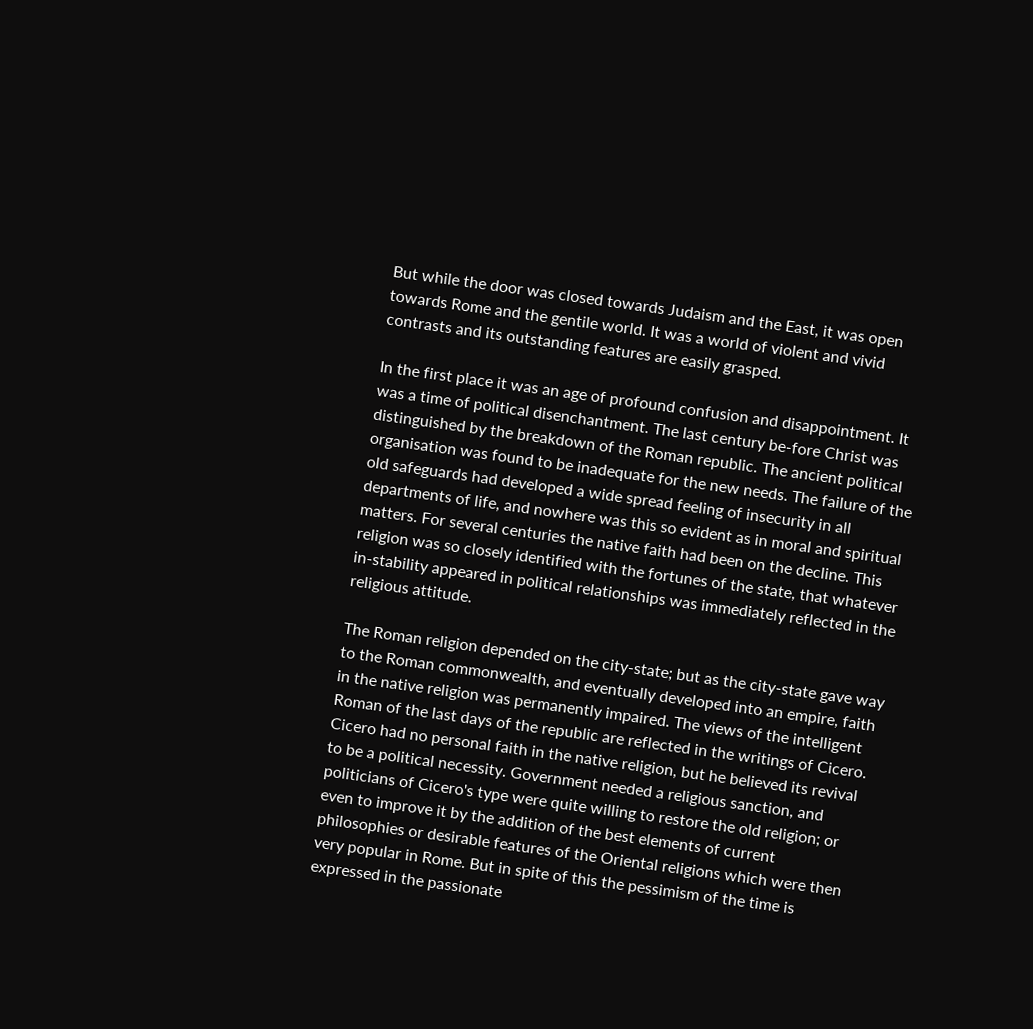But while the door was closed towards Judaism and the East, it was open towards Rome and the gentile world. It was a world of violent and vivid contrasts and its outstanding features are easily grasped.

In the first place it was an age of profound confusion and disappointment. It was a time of political disenchantment. The last century be-fore Christ was distinguished by the breakdown of the Roman republic. The ancient political organisation was found to be inadequate for the new needs. The failure of the old safeguards had developed a wide spread feeling of insecurity in all departments of life, and nowhere was this so evident as in moral and spiritual matters. For several centuries the native faith had been on the decline. This religion was so closely identified with the fortunes of the state, that whatever in-stability appeared in political relationships was immediately reflected in the religious attitude.

The Roman religion depended on the city-state; but as the city-state gave way to the Roman commonwealth, and eventually developed into an empire, faith in the native religion was permanently impaired. The views of the intelligent Roman of the last days of the republic are reflected in the writings of Cicero. Cicero had no personal faith in the native religion, but he believed its revival to be a political necessity. Government needed a religious sanction, and politicians of Cicero's type were quite willing to restore the old religion; or even to improve it by the addition of the best elements of current philosophies or desirable features of the Oriental religions which were then very popular in Rome. But in spite of this the pessimism of the time is expressed in the passionate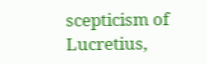scepticism of Lucretius,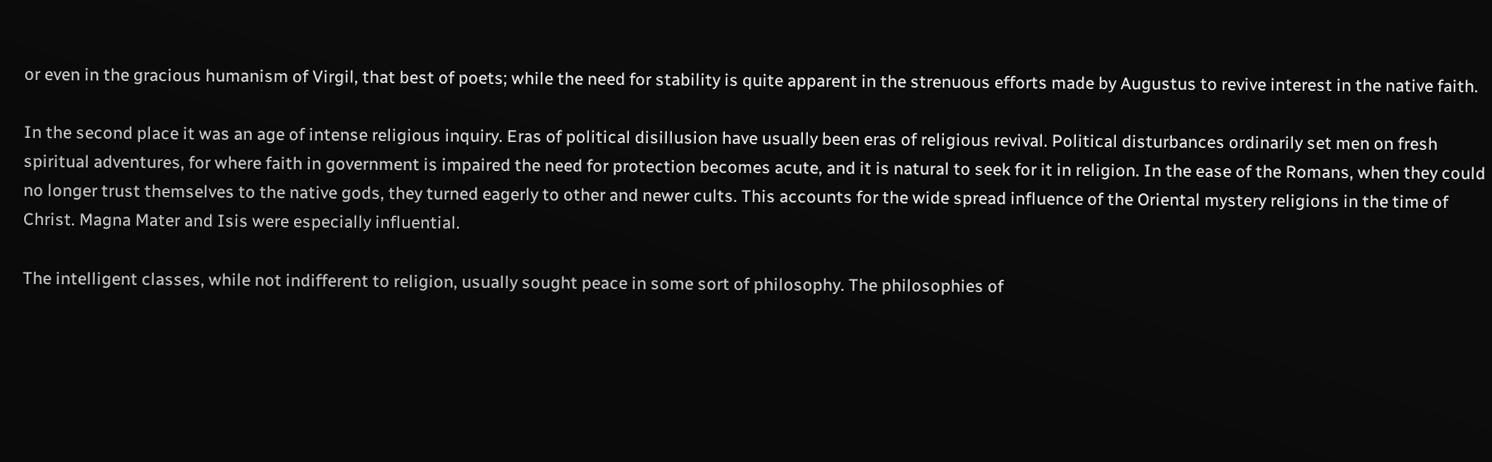or even in the gracious humanism of Virgil, that best of poets; while the need for stability is quite apparent in the strenuous efforts made by Augustus to revive interest in the native faith.

In the second place it was an age of intense religious inquiry. Eras of political disillusion have usually been eras of religious revival. Political disturbances ordinarily set men on fresh spiritual adventures, for where faith in government is impaired the need for protection becomes acute, and it is natural to seek for it in religion. In the ease of the Romans, when they could no longer trust themselves to the native gods, they turned eagerly to other and newer cults. This accounts for the wide spread influence of the Oriental mystery religions in the time of Christ. Magna Mater and Isis were especially influential.

The intelligent classes, while not indifferent to religion, usually sought peace in some sort of philosophy. The philosophies of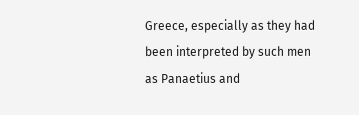Greece, especially as they had been interpreted by such men as Panaetius and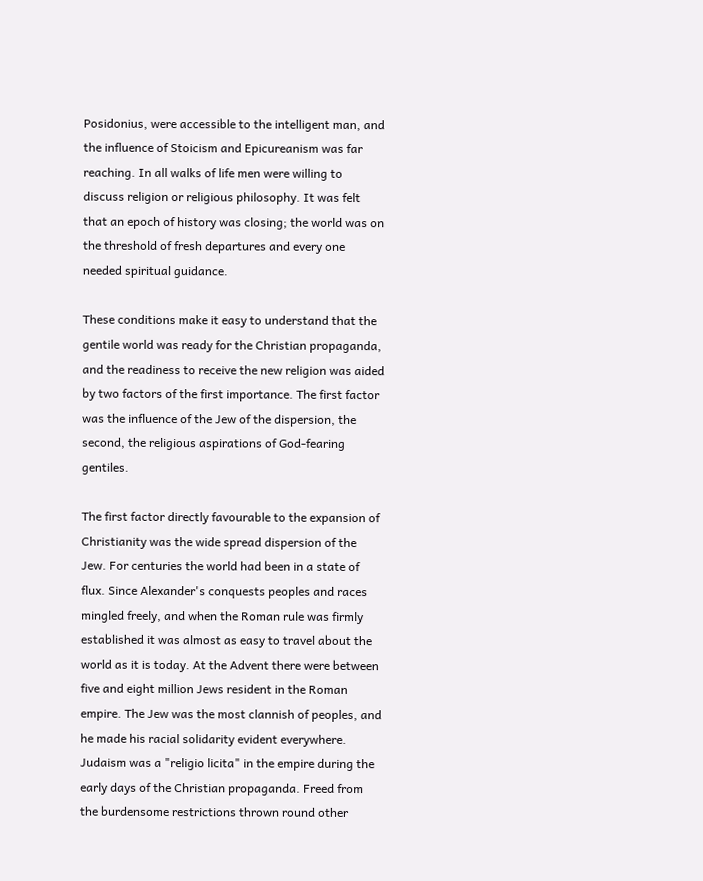Posidonius, were accessible to the intelligent man, and the influence of Stoicism and Epicureanism was far reaching. In all walks of life men were willing to discuss religion or religious philosophy. It was felt that an epoch of history was closing; the world was on the threshold of fresh departures and every one needed spiritual guidance.

These conditions make it easy to understand that the gentile world was ready for the Christian propaganda, and the readiness to receive the new religion was aided by two factors of the first importance. The first factor was the influence of the Jew of the dispersion, the second, the religious aspirations of God-fearing gentiles.

The first factor directly favourable to the expansion of Christianity was the wide spread dispersion of the Jew. For centuries the world had been in a state of flux. Since Alexander's conquests peoples and races mingled freely, and when the Roman rule was firmly established it was almost as easy to travel about the world as it is today. At the Advent there were between five and eight million Jews resident in the Roman empire. The Jew was the most clannish of peoples, and he made his racial solidarity evident everywhere. Judaism was a "religio licita" in the empire during the early days of the Christian propaganda. Freed from the burdensome restrictions thrown round other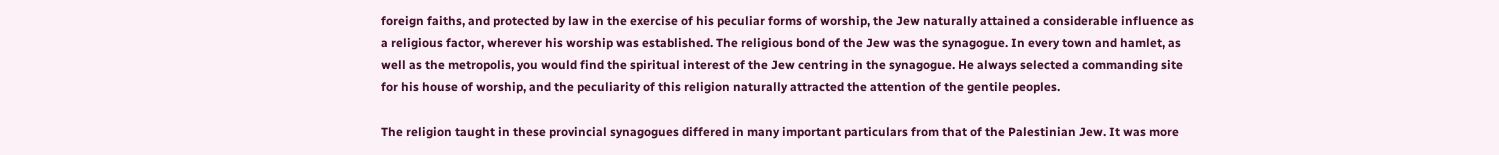foreign faiths, and protected by law in the exercise of his peculiar forms of worship, the Jew naturally attained a considerable influence as a religious factor, wherever his worship was established. The religious bond of the Jew was the synagogue. In every town and hamlet, as well as the metropolis, you would find the spiritual interest of the Jew centring in the synagogue. He always selected a commanding site for his house of worship, and the peculiarity of this religion naturally attracted the attention of the gentile peoples.

The religion taught in these provincial synagogues differed in many important particulars from that of the Palestinian Jew. It was more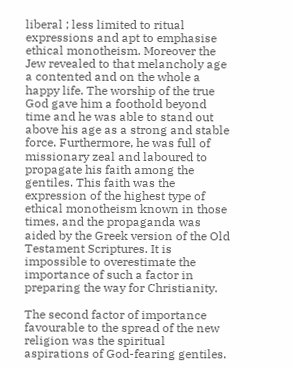liberal ; less limited to ritual expressions and apt to emphasise ethical monotheism. Moreover the Jew revealed to that melancholy age a contented and on the whole a happy life. The worship of the true God gave him a foothold beyond time and he was able to stand out above his age as a strong and stable force. Furthermore, he was full of missionary zeal and laboured to propagate his faith among the gentiles. This faith was the expression of the highest type of ethical monotheism known in those times, and the propaganda was aided by the Greek version of the Old Testament Scriptures. It is impossible to overestimate the importance of such a factor in preparing the way for Christianity.

The second factor of importance favourable to the spread of the new religion was the spiritual aspirations of God-fearing gentiles.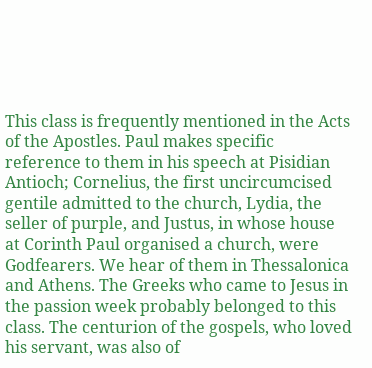This class is frequently mentioned in the Acts of the Apostles. Paul makes specific reference to them in his speech at Pisidian Antioch; Cornelius, the first uncircumcised gentile admitted to the church, Lydia, the seller of purple, and Justus, in whose house at Corinth Paul organised a church, were Godfearers. We hear of them in Thessalonica and Athens. The Greeks who came to Jesus in the passion week probably belonged to this class. The centurion of the gospels, who loved his servant, was also of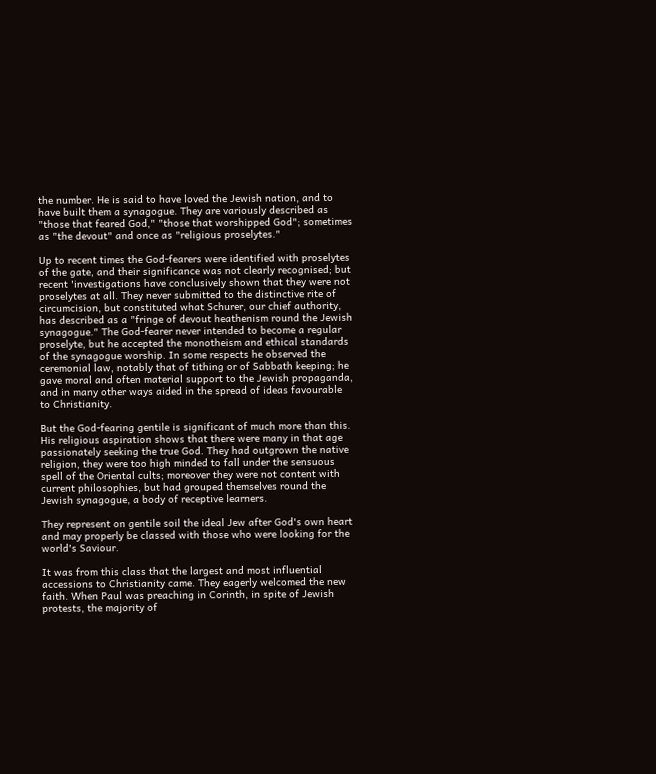the number. He is said to have loved the Jewish nation, and to have built them a synagogue. They are variously described as "those that feared God," "those that worshipped God"; sometimes as "the devout" and once as "religious proselytes."

Up to recent times the God-fearers were identified with proselytes of the gate, and their significance was not clearly recognised; but recent 'investigations have conclusively shown that they were not proselytes at all. They never submitted to the distinctive rite of circumcision, but constituted what Schurer, our chief authority, has described as a "fringe of devout heathenism round the Jewish synagogue." The God-fearer never intended to become a regular proselyte, but he accepted the monotheism and ethical standards of the synagogue worship. In some respects he observed the ceremonial law, notably that of tithing or of Sabbath keeping; he gave moral and often material support to the Jewish propaganda, and in many other ways aided in the spread of ideas favourable to Christianity.

But the God-fearing gentile is significant of much more than this. His religious aspiration shows that there were many in that age passionately seeking the true God. They had outgrown the native religion, they were too high minded to fall under the sensuous spell of the Oriental cults; moreover they were not content with current philosophies, but had grouped themselves round the Jewish synagogue, a body of receptive learners.

They represent on gentile soil the ideal Jew after God's own heart and may properly be classed with those who were looking for the world's Saviour.

It was from this class that the largest and most influential accessions to Christianity came. They eagerly welcomed the new faith. When Paul was preaching in Corinth, in spite of Jewish protests, the majority of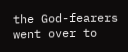the God-fearers went over to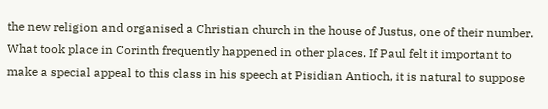the new religion and organised a Christian church in the house of Justus, one of their number. What took place in Corinth frequently happened in other places. If Paul felt it important to make a special appeal to this class in his speech at Pisidian Antioch, it is natural to suppose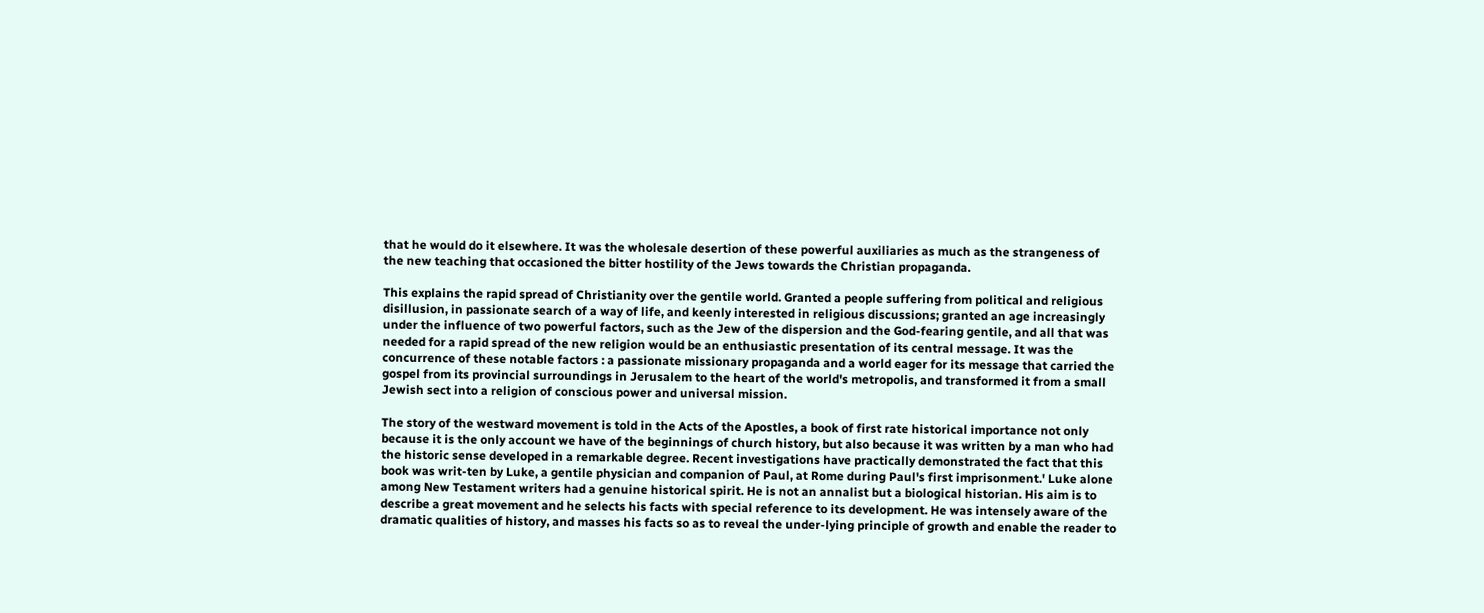that he would do it elsewhere. It was the wholesale desertion of these powerful auxiliaries as much as the strangeness of the new teaching that occasioned the bitter hostility of the Jews towards the Christian propaganda.

This explains the rapid spread of Christianity over the gentile world. Granted a people suffering from political and religious disillusion, in passionate search of a way of life, and keenly interested in religious discussions; granted an age increasingly under the influence of two powerful factors, such as the Jew of the dispersion and the God-fearing gentile, and all that was needed for a rapid spread of the new religion would be an enthusiastic presentation of its central message. It was the concurrence of these notable factors : a passionate missionary propaganda and a world eager for its message that carried the gospel from its provincial surroundings in Jerusalem to the heart of the world's metropolis, and transformed it from a small Jewish sect into a religion of conscious power and universal mission.

The story of the westward movement is told in the Acts of the Apostles, a book of first rate historical importance not only because it is the only account we have of the beginnings of church history, but also because it was written by a man who had the historic sense developed in a remarkable degree. Recent investigations have practically demonstrated the fact that this book was writ-ten by Luke, a gentile physician and companion of Paul, at Rome during Paul's first imprisonment.' Luke alone among New Testament writers had a genuine historical spirit. He is not an annalist but a biological historian. His aim is to describe a great movement and he selects his facts with special reference to its development. He was intensely aware of the dramatic qualities of history, and masses his facts so as to reveal the under-lying principle of growth and enable the reader to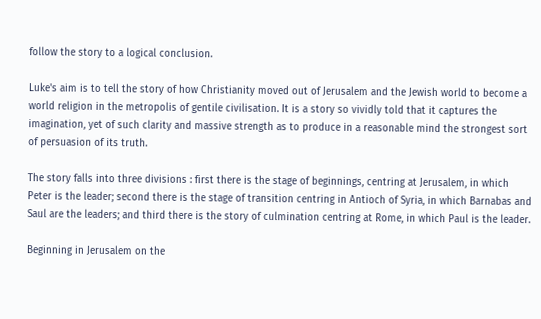follow the story to a logical conclusion.

Luke's aim is to tell the story of how Christianity moved out of Jerusalem and the Jewish world to become a world religion in the metropolis of gentile civilisation. It is a story so vividly told that it captures the imagination, yet of such clarity and massive strength as to produce in a reasonable mind the strongest sort of persuasion of its truth.

The story falls into three divisions : first there is the stage of beginnings, centring at Jerusalem, in which Peter is the leader; second there is the stage of transition centring in Antioch of Syria, in which Barnabas and Saul are the leaders; and third there is the story of culmination centring at Rome, in which Paul is the leader.

Beginning in Jerusalem on the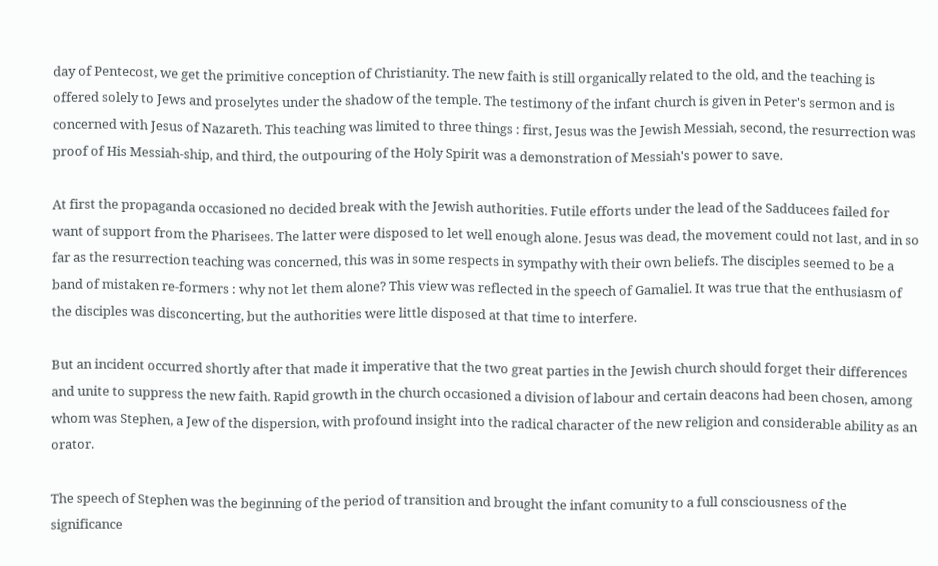day of Pentecost, we get the primitive conception of Christianity. The new faith is still organically related to the old, and the teaching is offered solely to Jews and proselytes under the shadow of the temple. The testimony of the infant church is given in Peter's sermon and is concerned with Jesus of Nazareth. This teaching was limited to three things : first, Jesus was the Jewish Messiah, second, the resurrection was proof of His Messiah-ship, and third, the outpouring of the Holy Spirit was a demonstration of Messiah's power to save.

At first the propaganda occasioned no decided break with the Jewish authorities. Futile efforts under the lead of the Sadducees failed for want of support from the Pharisees. The latter were disposed to let well enough alone. Jesus was dead, the movement could not last, and in so far as the resurrection teaching was concerned, this was in some respects in sympathy with their own beliefs. The disciples seemed to be a band of mistaken re-formers : why not let them alone? This view was reflected in the speech of Gamaliel. It was true that the enthusiasm of the disciples was disconcerting, but the authorities were little disposed at that time to interfere.

But an incident occurred shortly after that made it imperative that the two great parties in the Jewish church should forget their differences and unite to suppress the new faith. Rapid growth in the church occasioned a division of labour and certain deacons had been chosen, among whom was Stephen, a Jew of the dispersion, with profound insight into the radical character of the new religion and considerable ability as an orator.

The speech of Stephen was the beginning of the period of transition and brought the infant comunity to a full consciousness of the significance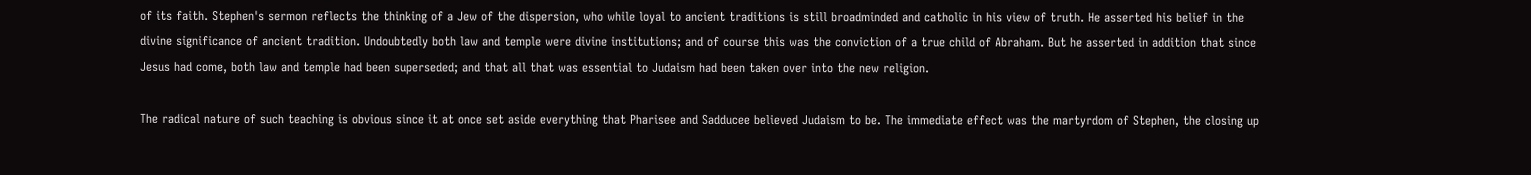of its faith. Stephen's sermon reflects the thinking of a Jew of the dispersion, who while loyal to ancient traditions is still broadminded and catholic in his view of truth. He asserted his belief in the divine significance of ancient tradition. Undoubtedly both law and temple were divine institutions; and of course this was the conviction of a true child of Abraham. But he asserted in addition that since Jesus had come, both law and temple had been superseded; and that all that was essential to Judaism had been taken over into the new religion.

The radical nature of such teaching is obvious since it at once set aside everything that Pharisee and Sadducee believed Judaism to be. The immediate effect was the martyrdom of Stephen, the closing up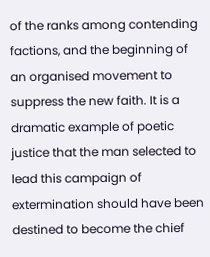of the ranks among contending factions, and the beginning of an organised movement to suppress the new faith. It is a dramatic example of poetic justice that the man selected to lead this campaign of extermination should have been destined to become the chief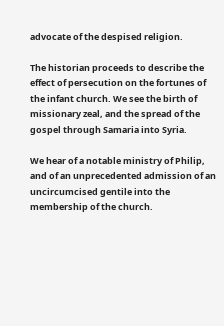advocate of the despised religion.

The historian proceeds to describe the effect of persecution on the fortunes of the infant church. We see the birth of missionary zeal, and the spread of the gospel through Samaria into Syria.

We hear of a notable ministry of Philip, and of an unprecedented admission of an uncircumcised gentile into the membership of the church.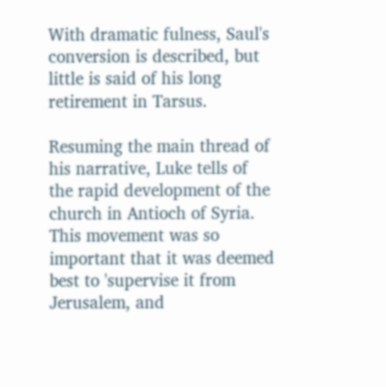With dramatic fulness, Saul's conversion is described, but little is said of his long retirement in Tarsus.

Resuming the main thread of his narrative, Luke tells of the rapid development of the church in Antioch of Syria. This movement was so important that it was deemed best to 'supervise it from Jerusalem, and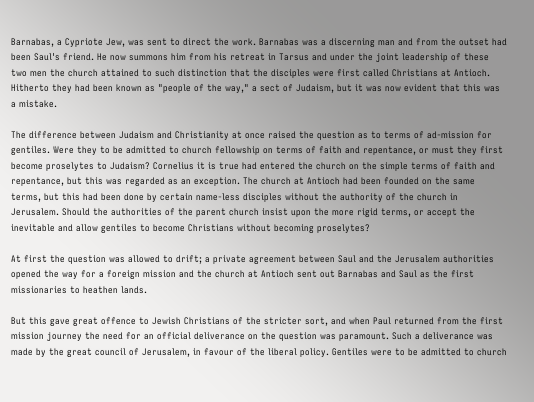Barnabas, a Cypriote Jew, was sent to direct the work. Barnabas was a discerning man and from the outset had been Saul's friend. He now summons him from his retreat in Tarsus and under the joint leadership of these two men the church attained to such distinction that the disciples were first called Christians at Antioch. Hitherto they had been known as "people of the way," a sect of Judaism, but it was now evident that this was a mistake.

The difference between Judaism and Christianity at once raised the question as to terms of ad-mission for gentiles. Were they to be admitted to church fellowship on terms of faith and repentance, or must they first become proselytes to Judaism? Cornelius it is true had entered the church on the simple terms of faith and repentance, but this was regarded as an exception. The church at Antioch had been founded on the same terms, but this had been done by certain name-less disciples without the authority of the church in Jerusalem. Should the authorities of the parent church insist upon the more rigid terms, or accept the inevitable and allow gentiles to become Christians without becoming proselytes?

At first the question was allowed to drift; a private agreement between Saul and the Jerusalem authorities opened the way for a foreign mission and the church at Antioch sent out Barnabas and Saul as the first missionaries to heathen lands.

But this gave great offence to Jewish Christians of the stricter sort, and when Paul returned from the first mission journey the need for an official deliverance on the question was paramount. Such a deliverance was made by the great council of Jerusalem, in favour of the liberal policy. Gentiles were to be admitted to church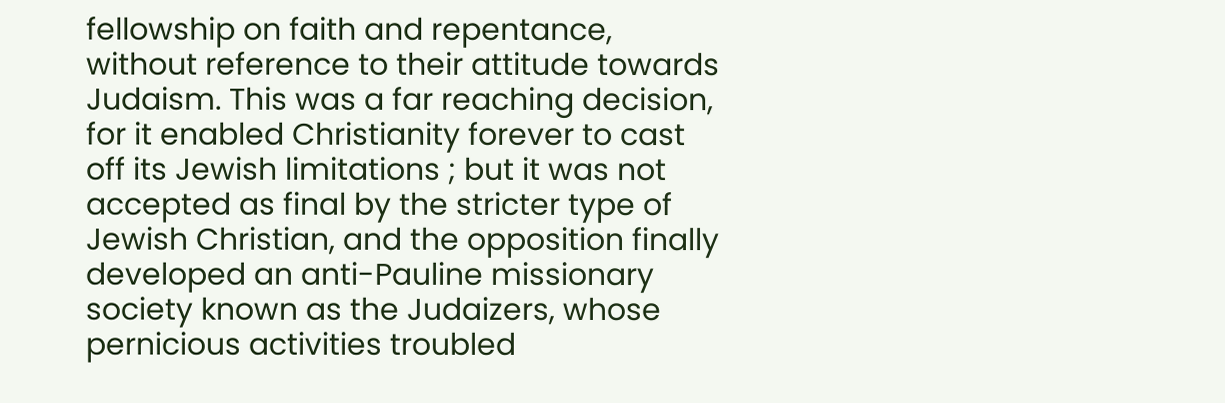fellowship on faith and repentance, without reference to their attitude towards Judaism. This was a far reaching decision, for it enabled Christianity forever to cast off its Jewish limitations ; but it was not accepted as final by the stricter type of Jewish Christian, and the opposition finally developed an anti-Pauline missionary society known as the Judaizers, whose pernicious activities troubled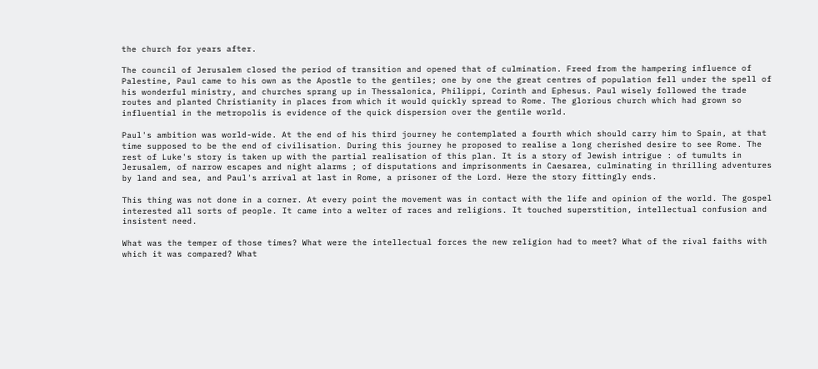the church for years after.

The council of Jerusalem closed the period of transition and opened that of culmination. Freed from the hampering influence of Palestine, Paul came to his own as the Apostle to the gentiles; one by one the great centres of population fell under the spell of his wonderful ministry, and churches sprang up in Thessalonica, Philippi, Corinth and Ephesus. Paul wisely followed the trade routes and planted Christianity in places from which it would quickly spread to Rome. The glorious church which had grown so influential in the metropolis is evidence of the quick dispersion over the gentile world.

Paul's ambition was world-wide. At the end of his third journey he contemplated a fourth which should carry him to Spain, at that time supposed to be the end of civilisation. During this journey he proposed to realise a long cherished desire to see Rome. The rest of Luke's story is taken up with the partial realisation of this plan. It is a story of Jewish intrigue : of tumults in Jerusalem, of narrow escapes and night alarms ; of disputations and imprisonments in Caesarea, culminating in thrilling adventures by land and sea, and Paul's arrival at last in Rome, a prisoner of the Lord. Here the story fittingly ends.

This thing was not done in a corner. At every point the movement was in contact with the life and opinion of the world. The gospel interested all sorts of people. It came into a welter of races and religions. It touched superstition, intellectual confusion and insistent need.

What was the temper of those times? What were the intellectual forces the new religion had to meet? What of the rival faiths with which it was compared? What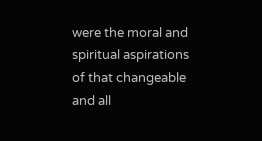were the moral and spiritual aspirations of that changeable and all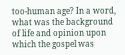too-human age? In a word, what was the background of life and opinion upon which the gospel was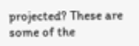projected? These are some of the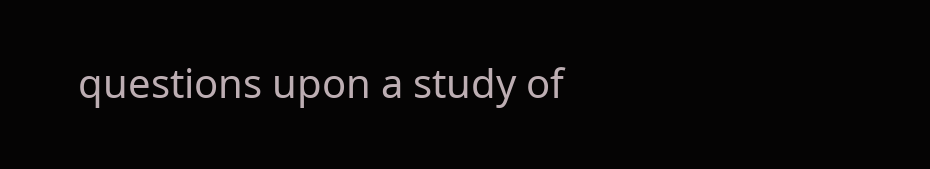questions upon a study of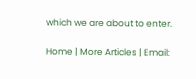which we are about to enter.

Home | More Articles | Email: